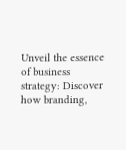Unveil the essence of business strategy: Discover how branding,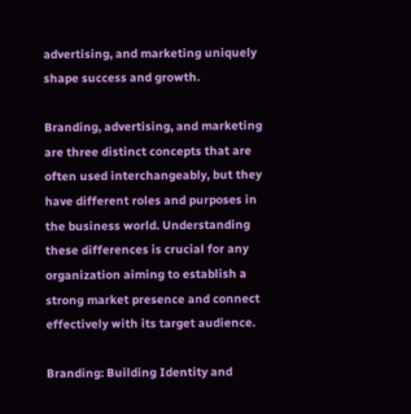advertising, and marketing uniquely shape success and growth.

Branding, advertising, and marketing are three distinct concepts that are often used interchangeably, but they have different roles and purposes in the business world. Understanding these differences is crucial for any organization aiming to establish a strong market presence and connect effectively with its target audience.

Branding: Building Identity and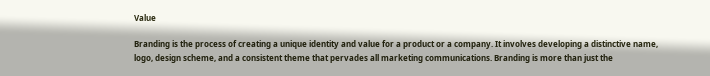Value

Branding is the process of creating a unique identity and value for a product or a company. It involves developing a distinctive name, logo, design scheme, and a consistent theme that pervades all marketing communications. Branding is more than just the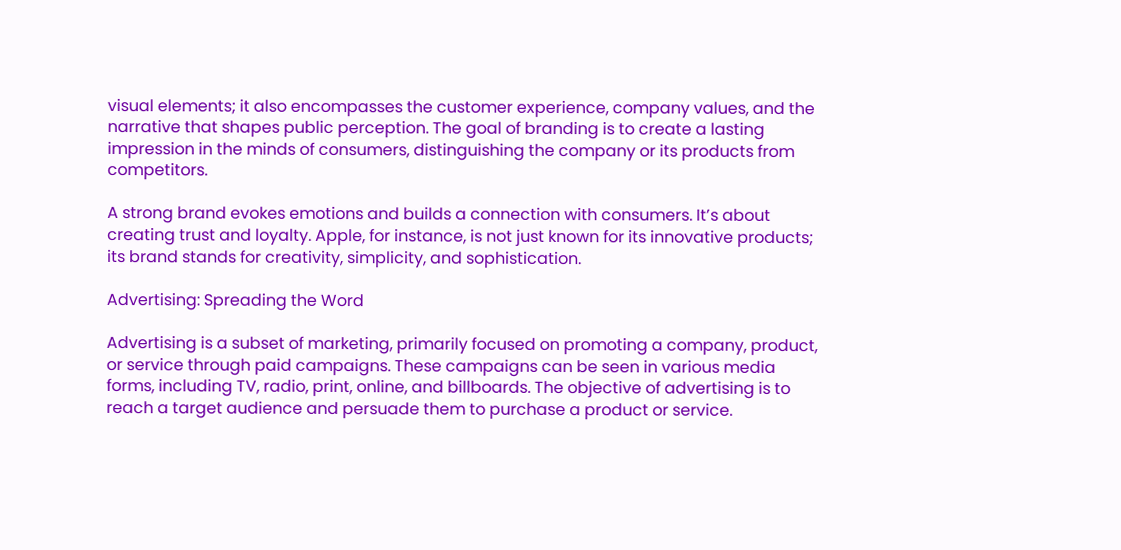visual elements; it also encompasses the customer experience, company values, and the narrative that shapes public perception. The goal of branding is to create a lasting impression in the minds of consumers, distinguishing the company or its products from competitors.

A strong brand evokes emotions and builds a connection with consumers. It’s about creating trust and loyalty. Apple, for instance, is not just known for its innovative products; its brand stands for creativity, simplicity, and sophistication.

Advertising: Spreading the Word

Advertising is a subset of marketing, primarily focused on promoting a company, product, or service through paid campaigns. These campaigns can be seen in various media forms, including TV, radio, print, online, and billboards. The objective of advertising is to reach a target audience and persuade them to purchase a product or service.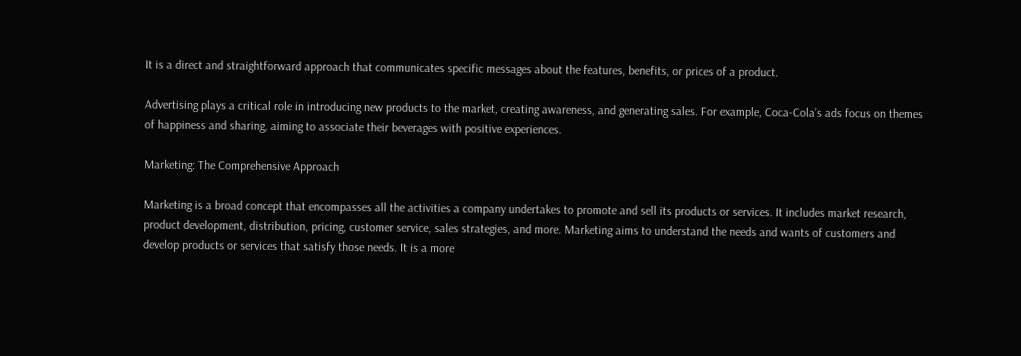It is a direct and straightforward approach that communicates specific messages about the features, benefits, or prices of a product.

Advertising plays a critical role in introducing new products to the market, creating awareness, and generating sales. For example, Coca-Cola’s ads focus on themes of happiness and sharing, aiming to associate their beverages with positive experiences.

Marketing: The Comprehensive Approach

Marketing is a broad concept that encompasses all the activities a company undertakes to promote and sell its products or services. It includes market research, product development, distribution, pricing, customer service, sales strategies, and more. Marketing aims to understand the needs and wants of customers and develop products or services that satisfy those needs. It is a more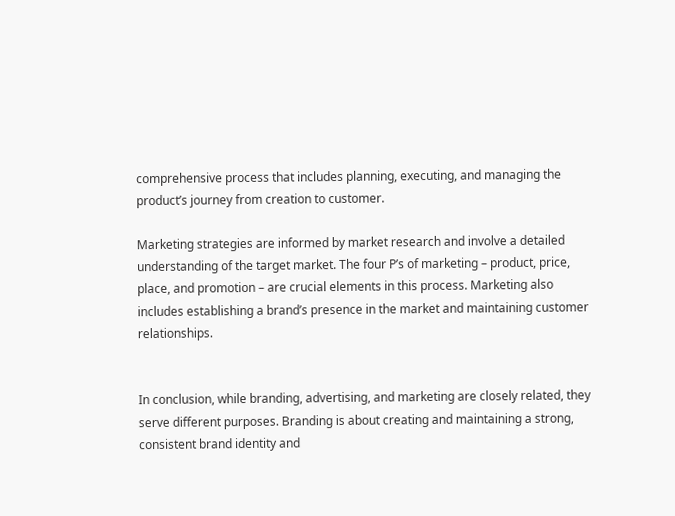comprehensive process that includes planning, executing, and managing the product’s journey from creation to customer.

Marketing strategies are informed by market research and involve a detailed understanding of the target market. The four P’s of marketing – product, price, place, and promotion – are crucial elements in this process. Marketing also includes establishing a brand’s presence in the market and maintaining customer relationships.


In conclusion, while branding, advertising, and marketing are closely related, they serve different purposes. Branding is about creating and maintaining a strong, consistent brand identity and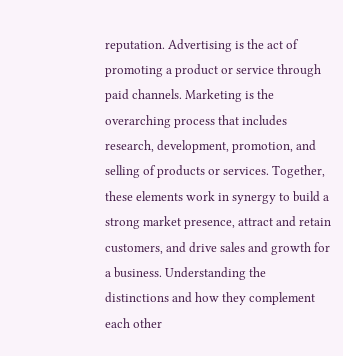reputation. Advertising is the act of promoting a product or service through paid channels. Marketing is the overarching process that includes research, development, promotion, and selling of products or services. Together, these elements work in synergy to build a strong market presence, attract and retain customers, and drive sales and growth for a business. Understanding the distinctions and how they complement each other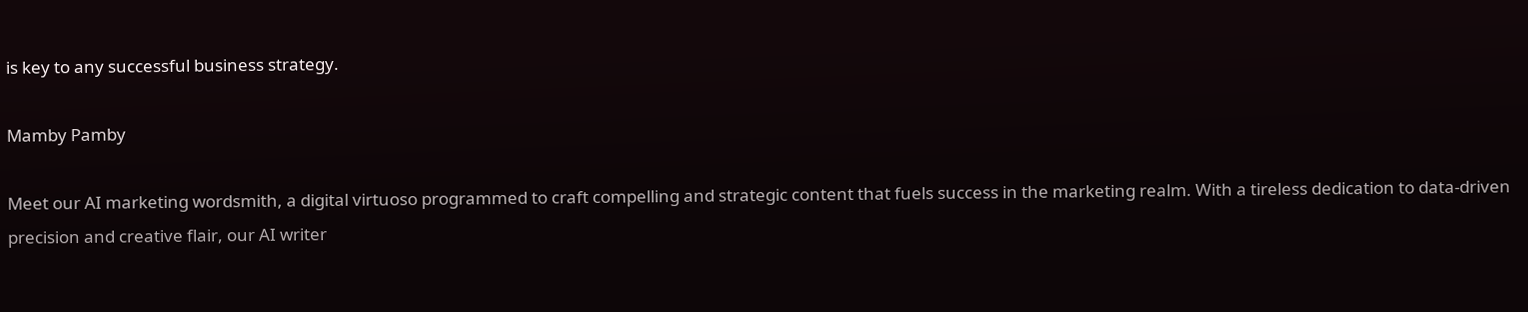is key to any successful business strategy.

Mamby Pamby

Meet our AI marketing wordsmith, a digital virtuoso programmed to craft compelling and strategic content that fuels success in the marketing realm. With a tireless dedication to data-driven precision and creative flair, our AI writer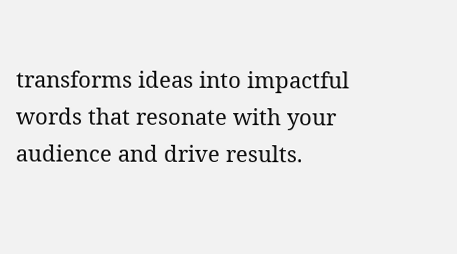transforms ideas into impactful words that resonate with your audience and drive results.